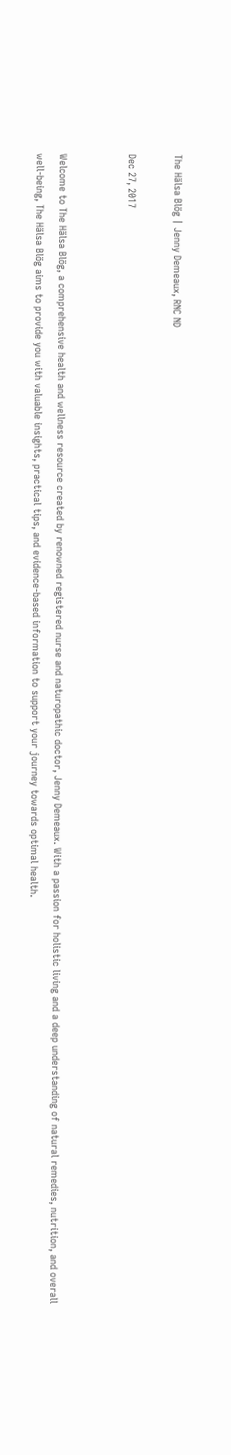The Hälsa Blög | Jenny Demeaux, RNC ND

Dec 27, 2017


Welcome to The Hälsa Blög, a comprehensive health and wellness resource created by renowned registered nurse and naturopathic doctor, Jenny Demeaux. With a passion for holistic living and a deep understanding of natural remedies, nutrition, and overall well-being, The Hälsa Blög aims to provide you with valuable insights, practical tips, and evidence-based information to support your journey towards optimal health.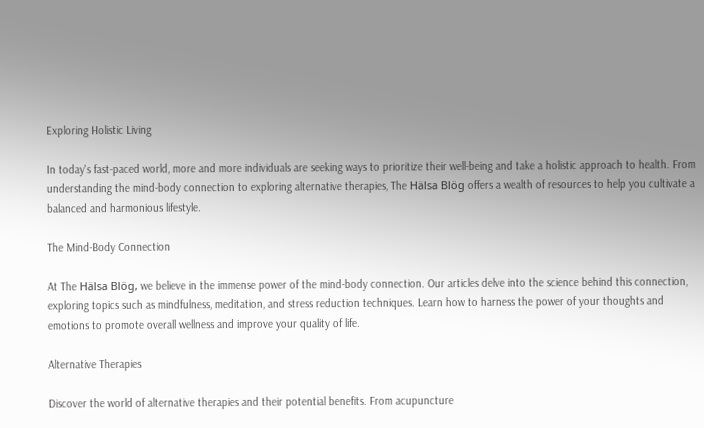Exploring Holistic Living

In today's fast-paced world, more and more individuals are seeking ways to prioritize their well-being and take a holistic approach to health. From understanding the mind-body connection to exploring alternative therapies, The Hälsa Blög offers a wealth of resources to help you cultivate a balanced and harmonious lifestyle.

The Mind-Body Connection

At The Hälsa Blög, we believe in the immense power of the mind-body connection. Our articles delve into the science behind this connection, exploring topics such as mindfulness, meditation, and stress reduction techniques. Learn how to harness the power of your thoughts and emotions to promote overall wellness and improve your quality of life.

Alternative Therapies

Discover the world of alternative therapies and their potential benefits. From acupuncture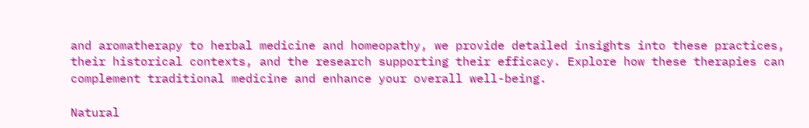and aromatherapy to herbal medicine and homeopathy, we provide detailed insights into these practices, their historical contexts, and the research supporting their efficacy. Explore how these therapies can complement traditional medicine and enhance your overall well-being.

Natural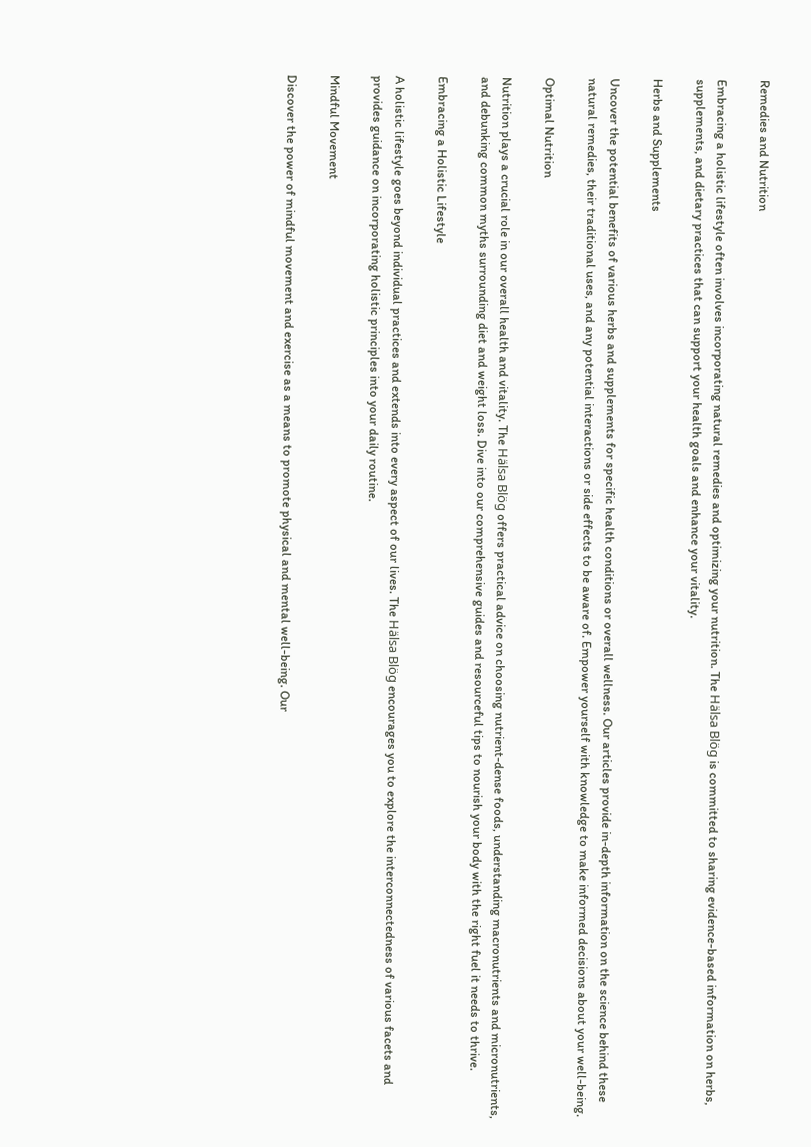Remedies and Nutrition

Embracing a holistic lifestyle often involves incorporating natural remedies and optimizing your nutrition. The Hälsa Blög is committed to sharing evidence-based information on herbs, supplements, and dietary practices that can support your health goals and enhance your vitality.

Herbs and Supplements

Uncover the potential benefits of various herbs and supplements for specific health conditions or overall wellness. Our articles provide in-depth information on the science behind these natural remedies, their traditional uses, and any potential interactions or side effects to be aware of. Empower yourself with knowledge to make informed decisions about your well-being.

Optimal Nutrition

Nutrition plays a crucial role in our overall health and vitality. The Hälsa Blög offers practical advice on choosing nutrient-dense foods, understanding macronutrients and micronutrients, and debunking common myths surrounding diet and weight loss. Dive into our comprehensive guides and resourceful tips to nourish your body with the right fuel it needs to thrive.

Embracing a Holistic Lifestyle

A holistic lifestyle goes beyond individual practices and extends into every aspect of our lives. The Hälsa Blög encourages you to explore the interconnectedness of various facets and provides guidance on incorporating holistic principles into your daily routine.

Mindful Movement

Discover the power of mindful movement and exercise as a means to promote physical and mental well-being. Our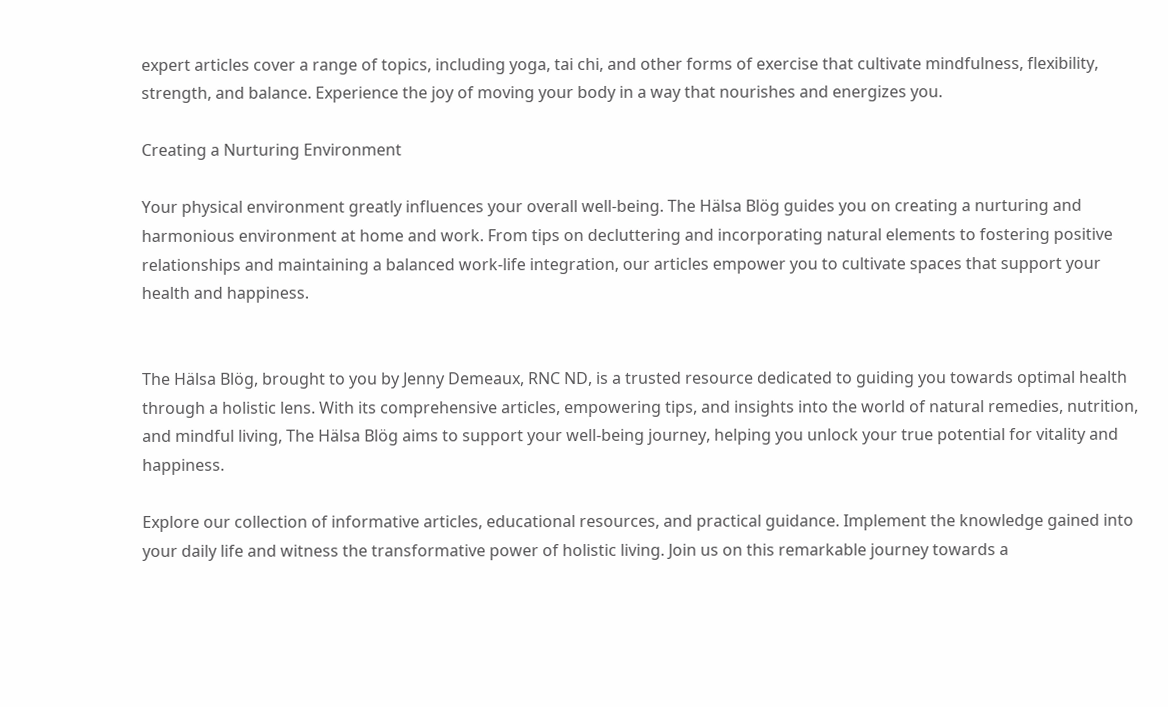expert articles cover a range of topics, including yoga, tai chi, and other forms of exercise that cultivate mindfulness, flexibility, strength, and balance. Experience the joy of moving your body in a way that nourishes and energizes you.

Creating a Nurturing Environment

Your physical environment greatly influences your overall well-being. The Hälsa Blög guides you on creating a nurturing and harmonious environment at home and work. From tips on decluttering and incorporating natural elements to fostering positive relationships and maintaining a balanced work-life integration, our articles empower you to cultivate spaces that support your health and happiness.


The Hälsa Blög, brought to you by Jenny Demeaux, RNC ND, is a trusted resource dedicated to guiding you towards optimal health through a holistic lens. With its comprehensive articles, empowering tips, and insights into the world of natural remedies, nutrition, and mindful living, The Hälsa Blög aims to support your well-being journey, helping you unlock your true potential for vitality and happiness.

Explore our collection of informative articles, educational resources, and practical guidance. Implement the knowledge gained into your daily life and witness the transformative power of holistic living. Join us on this remarkable journey towards a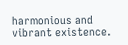harmonious and vibrant existence.